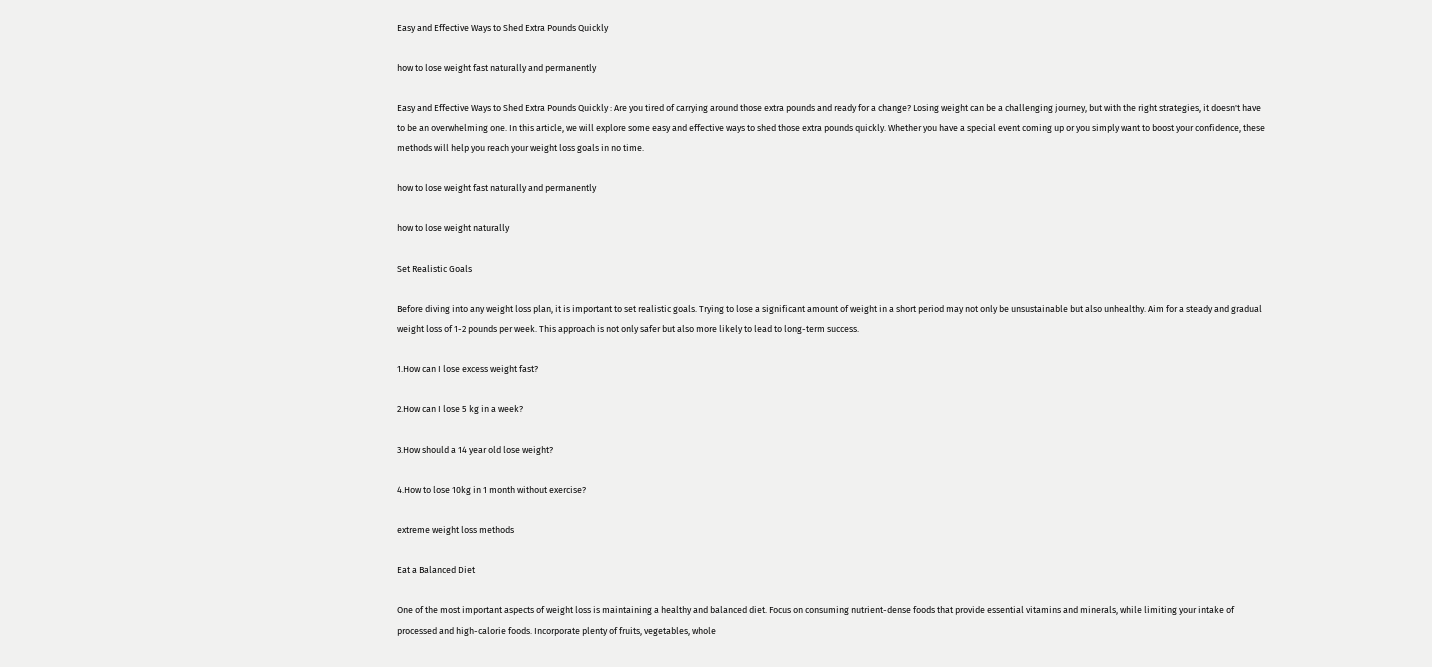Easy and Effective Ways to Shed Extra Pounds Quickly

how to lose weight fast naturally and permanently

Easy and Effective Ways to Shed Extra Pounds Quickly : Are you tired of carrying around those extra pounds and ready for a change? Losing weight can be a challenging journey, but with the right strategies, it doesn't have to be an overwhelming one. In this article, we will explore some easy and effective ways to shed those extra pounds quickly. Whether you have a special event coming up or you simply want to boost your confidence, these methods will help you reach your weight loss goals in no time.

how to lose weight fast naturally and permanently

how to lose weight naturally

Set Realistic Goals

Before diving into any weight loss plan, it is important to set realistic goals. Trying to lose a significant amount of weight in a short period may not only be unsustainable but also unhealthy. Aim for a steady and gradual weight loss of 1-2 pounds per week. This approach is not only safer but also more likely to lead to long-term success.

1.How can I lose excess weight fast?

2.How can I lose 5 kg in a week?

3.How should a 14 year old lose weight?

4.How to lose 10kg in 1 month without exercise?

extreme weight loss methods

Eat a Balanced Diet

One of the most important aspects of weight loss is maintaining a healthy and balanced diet. Focus on consuming nutrient-dense foods that provide essential vitamins and minerals, while limiting your intake of processed and high-calorie foods. Incorporate plenty of fruits, vegetables, whole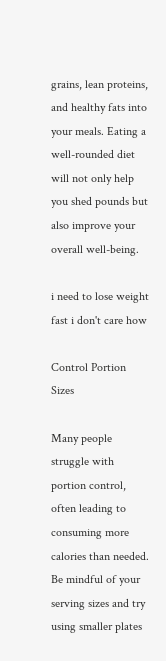grains, lean proteins, and healthy fats into your meals. Eating a well-rounded diet will not only help you shed pounds but also improve your overall well-being.

i need to lose weight fast i don't care how

Control Portion Sizes

Many people struggle with portion control, often leading to consuming more calories than needed. Be mindful of your serving sizes and try using smaller plates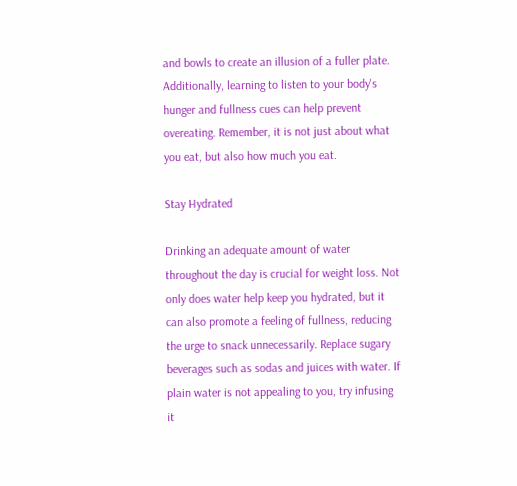and bowls to create an illusion of a fuller plate. Additionally, learning to listen to your body's hunger and fullness cues can help prevent overeating. Remember, it is not just about what you eat, but also how much you eat.

Stay Hydrated

Drinking an adequate amount of water throughout the day is crucial for weight loss. Not only does water help keep you hydrated, but it can also promote a feeling of fullness, reducing the urge to snack unnecessarily. Replace sugary beverages such as sodas and juices with water. If plain water is not appealing to you, try infusing it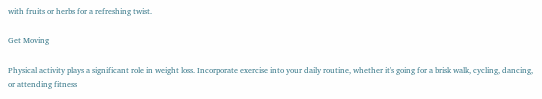with fruits or herbs for a refreshing twist.

Get Moving

Physical activity plays a significant role in weight loss. Incorporate exercise into your daily routine, whether it's going for a brisk walk, cycling, dancing, or attending fitness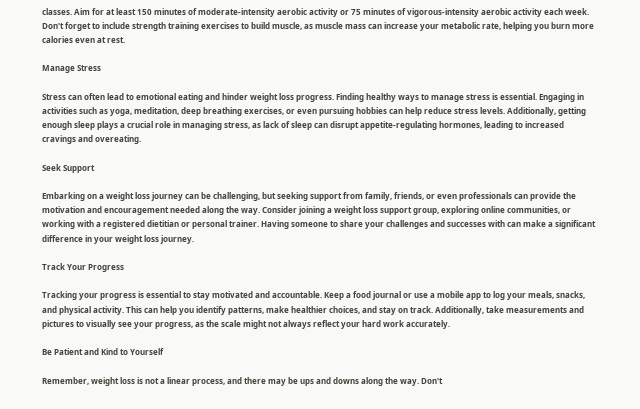classes. Aim for at least 150 minutes of moderate-intensity aerobic activity or 75 minutes of vigorous-intensity aerobic activity each week. Don't forget to include strength training exercises to build muscle, as muscle mass can increase your metabolic rate, helping you burn more calories even at rest.

Manage Stress

Stress can often lead to emotional eating and hinder weight loss progress. Finding healthy ways to manage stress is essential. Engaging in activities such as yoga, meditation, deep breathing exercises, or even pursuing hobbies can help reduce stress levels. Additionally, getting enough sleep plays a crucial role in managing stress, as lack of sleep can disrupt appetite-regulating hormones, leading to increased cravings and overeating.

Seek Support

Embarking on a weight loss journey can be challenging, but seeking support from family, friends, or even professionals can provide the motivation and encouragement needed along the way. Consider joining a weight loss support group, exploring online communities, or working with a registered dietitian or personal trainer. Having someone to share your challenges and successes with can make a significant difference in your weight loss journey.

Track Your Progress

Tracking your progress is essential to stay motivated and accountable. Keep a food journal or use a mobile app to log your meals, snacks, and physical activity. This can help you identify patterns, make healthier choices, and stay on track. Additionally, take measurements and pictures to visually see your progress, as the scale might not always reflect your hard work accurately.

Be Patient and Kind to Yourself

Remember, weight loss is not a linear process, and there may be ups and downs along the way. Don't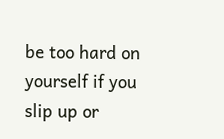be too hard on yourself if you slip up or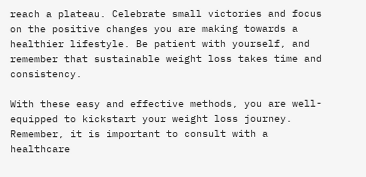reach a plateau. Celebrate small victories and focus on the positive changes you are making towards a healthier lifestyle. Be patient with yourself, and remember that sustainable weight loss takes time and consistency.

With these easy and effective methods, you are well-equipped to kickstart your weight loss journey. Remember, it is important to consult with a healthcare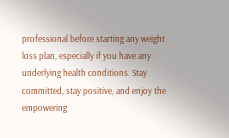professional before starting any weight loss plan, especially if you have any underlying health conditions. Stay committed, stay positive, and enjoy the empowering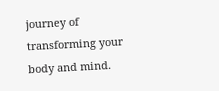journey of transforming your body and mind.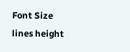Font Size
lines height